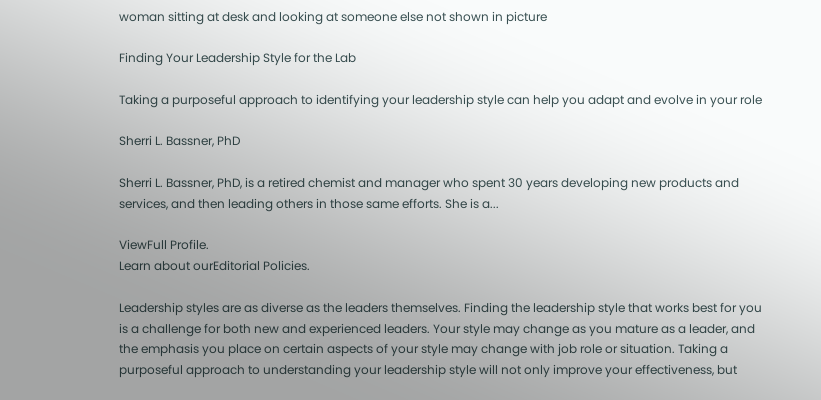woman sitting at desk and looking at someone else not shown in picture

Finding Your Leadership Style for the Lab

Taking a purposeful approach to identifying your leadership style can help you adapt and evolve in your role

Sherri L. Bassner, PhD

Sherri L. Bassner, PhD, is a retired chemist and manager who spent 30 years developing new products and services, and then leading others in those same efforts. She is a...

ViewFull Profile.
Learn about ourEditorial Policies.

Leadership styles are as diverse as the leaders themselves. Finding the leadership style that works best for you is a challenge for both new and experienced leaders. Your style may change as you mature as a leader, and the emphasis you place on certain aspects of your style may change with job role or situation. Taking a purposeful approach to understanding your leadership style will not only improve your effectiveness, but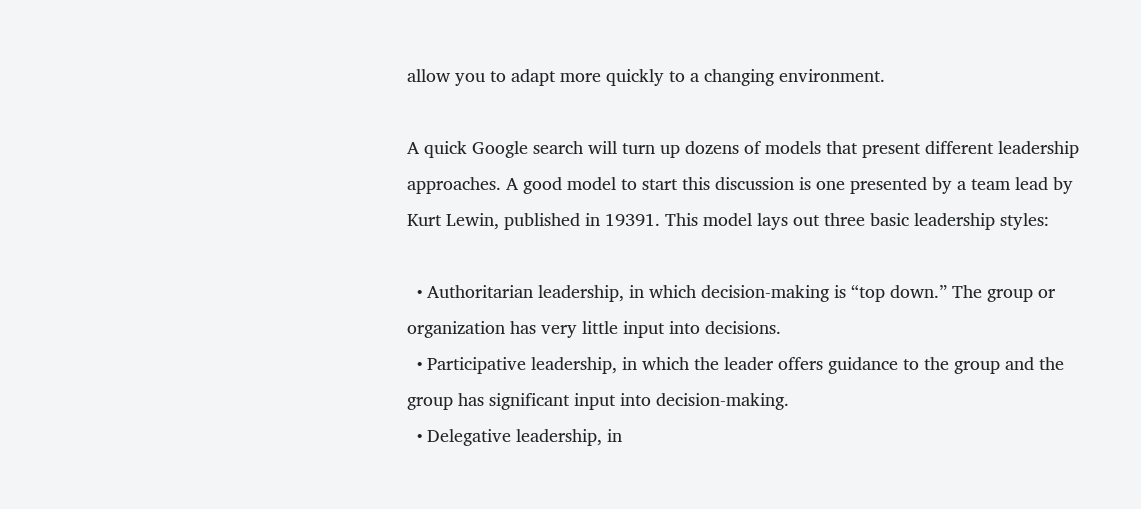allow you to adapt more quickly to a changing environment.

A quick Google search will turn up dozens of models that present different leadership approaches. A good model to start this discussion is one presented by a team lead by Kurt Lewin, published in 19391. This model lays out three basic leadership styles:

  • Authoritarian leadership, in which decision-making is “top down.” The group or organization has very little input into decisions.
  • Participative leadership, in which the leader offers guidance to the group and the group has significant input into decision-making.
  • Delegative leadership, in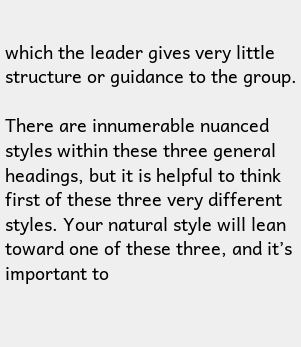which the leader gives very little structure or guidance to the group.

There are innumerable nuanced styles within these three general headings, but it is helpful to think first of these three very different styles. Your natural style will lean toward one of these three, and it’s important to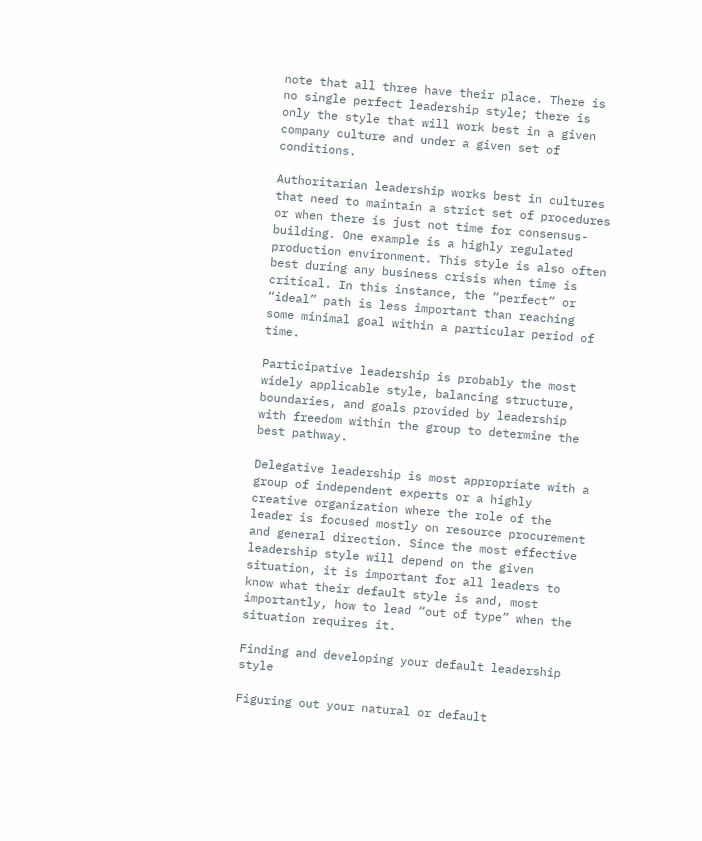note that all three have their place. There is no single perfect leadership style; there is only the style that will work best in a given company culture and under a given set of conditions.

Authoritarian leadership works best in cultures that need to maintain a strict set of procedures or when there is just not time for consensus-building. One example is a highly regulated production environment. This style is also often best during any business crisis when time is critical. In this instance, the “perfect” or “ideal” path is less important than reaching some minimal goal within a particular period of time.

Participative leadership is probably the most widely applicable style, balancing structure, boundaries, and goals provided by leadership with freedom within the group to determine the best pathway.

Delegative leadership is most appropriate with a group of independent experts or a highly creative organization where the role of the leader is focused mostly on resource procurement and general direction. Since the most effective leadership style will depend on the given situation, it is important for all leaders to know what their default style is and, most importantly, how to lead “out of type” when the situation requires it.

Finding and developing your default leadership style

Figuring out your natural or default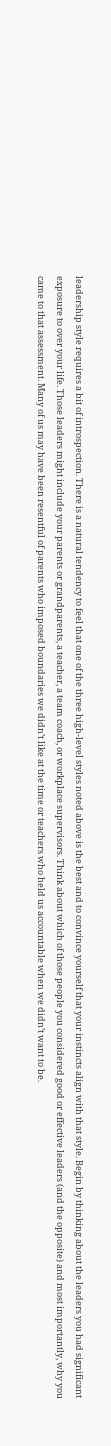leadership style requires a bit of introspection. There is a natural tendency to feel that one of the three high-level styles noted above is the best and to convince yourself that your instincts align with that style. Begin by thinking about the leaders you had significant exposure to over your life. Those leaders might include your parents or grandparents, a teacher, a team coach, or workplace supervisors. Think about which of those people you considered good or effective leaders (and the opposite) and most importantly, why you came to that assessment. Many of us may have been resentful of parents who imposed boundaries we didn’t like at the time or teachers who held us accountable when we didn’t want to be.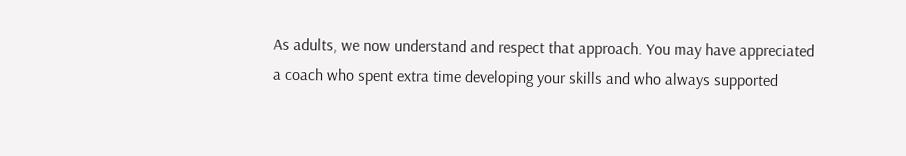As adults, we now understand and respect that approach. You may have appreciated a coach who spent extra time developing your skills and who always supported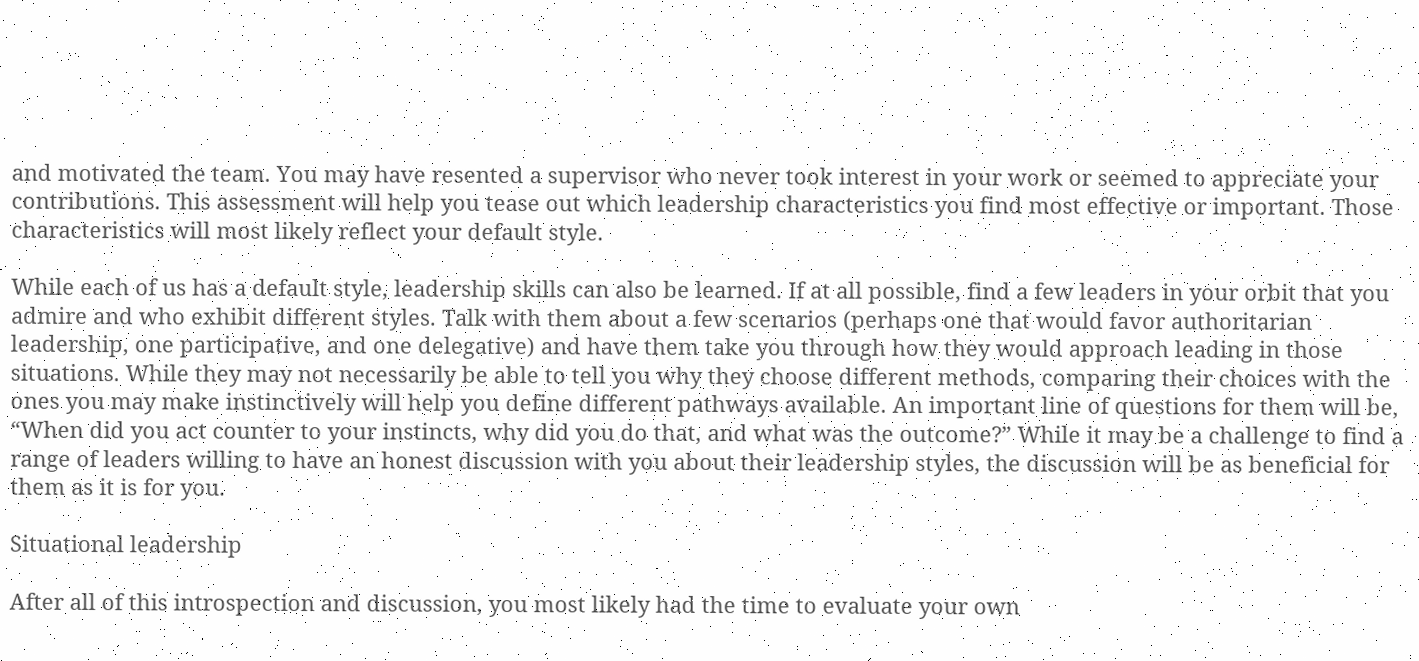and motivated the team. You may have resented a supervisor who never took interest in your work or seemed to appreciate your contributions. This assessment will help you tease out which leadership characteristics you find most effective or important. Those characteristics will most likely reflect your default style.

While each of us has a default style, leadership skills can also be learned. If at all possible, find a few leaders in your orbit that you admire and who exhibit different styles. Talk with them about a few scenarios (perhaps one that would favor authoritarian leadership, one participative, and one delegative) and have them take you through how they would approach leading in those situations. While they may not necessarily be able to tell you why they choose different methods, comparing their choices with the ones you may make instinctively will help you define different pathways available. An important line of questions for them will be, “When did you act counter to your instincts, why did you do that, and what was the outcome?” While it may be a challenge to find a range of leaders willing to have an honest discussion with you about their leadership styles, the discussion will be as beneficial for them as it is for you.

Situational leadership

After all of this introspection and discussion, you most likely had the time to evaluate your own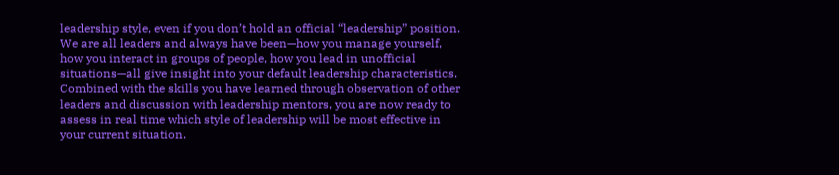leadership style, even if you don’t hold an official “leadership” position. We are all leaders and always have been—how you manage yourself, how you interact in groups of people, how you lead in unofficial situations—all give insight into your default leadership characteristics. Combined with the skills you have learned through observation of other leaders and discussion with leadership mentors, you are now ready to assess in real time which style of leadership will be most effective in your current situation.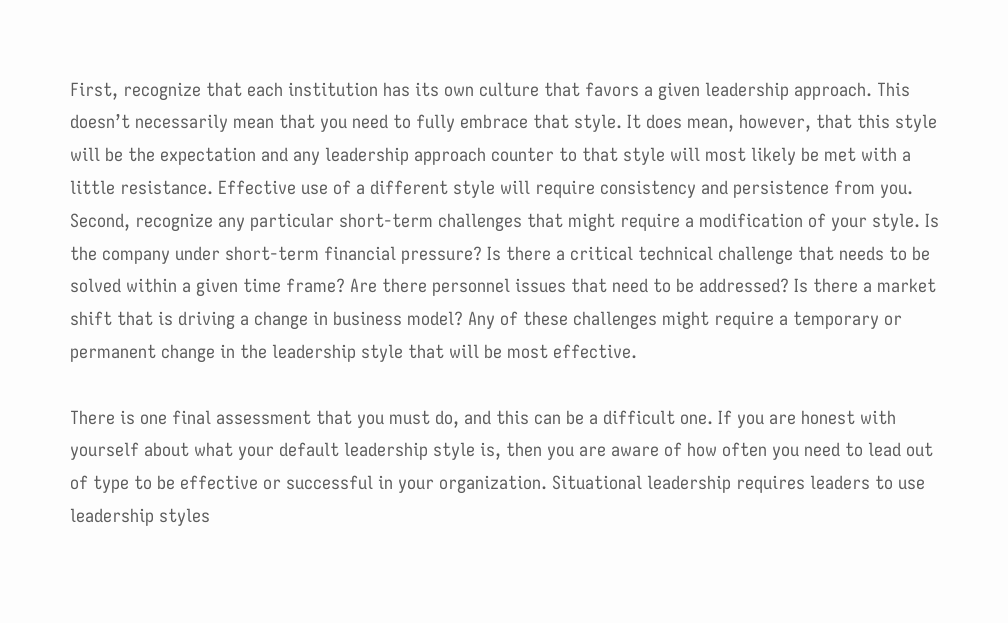First, recognize that each institution has its own culture that favors a given leadership approach. This doesn’t necessarily mean that you need to fully embrace that style. It does mean, however, that this style will be the expectation and any leadership approach counter to that style will most likely be met with a little resistance. Effective use of a different style will require consistency and persistence from you. Second, recognize any particular short-term challenges that might require a modification of your style. Is the company under short-term financial pressure? Is there a critical technical challenge that needs to be solved within a given time frame? Are there personnel issues that need to be addressed? Is there a market shift that is driving a change in business model? Any of these challenges might require a temporary or permanent change in the leadership style that will be most effective.

There is one final assessment that you must do, and this can be a difficult one. If you are honest with yourself about what your default leadership style is, then you are aware of how often you need to lead out of type to be effective or successful in your organization. Situational leadership requires leaders to use leadership styles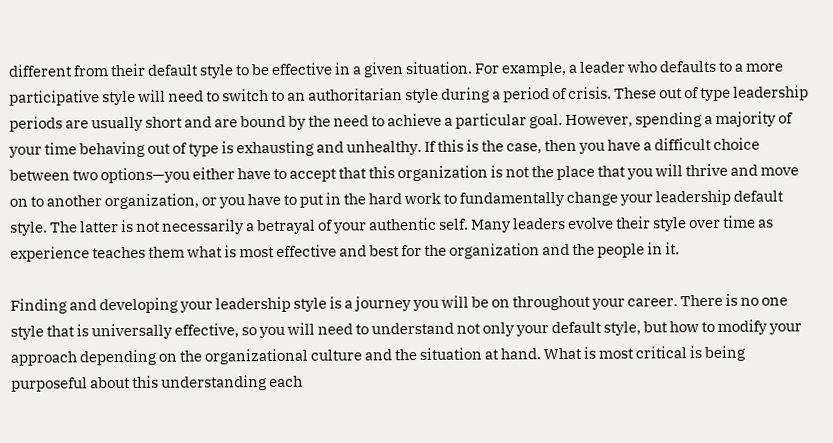different from their default style to be effective in a given situation. For example, a leader who defaults to a more participative style will need to switch to an authoritarian style during a period of crisis. These out of type leadership periods are usually short and are bound by the need to achieve a particular goal. However, spending a majority of your time behaving out of type is exhausting and unhealthy. If this is the case, then you have a difficult choice between two options—you either have to accept that this organization is not the place that you will thrive and move on to another organization, or you have to put in the hard work to fundamentally change your leadership default style. The latter is not necessarily a betrayal of your authentic self. Many leaders evolve their style over time as experience teaches them what is most effective and best for the organization and the people in it.

Finding and developing your leadership style is a journey you will be on throughout your career. There is no one style that is universally effective, so you will need to understand not only your default style, but how to modify your approach depending on the organizational culture and the situation at hand. What is most critical is being purposeful about this understanding each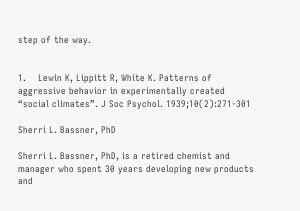step of the way.


1.    Lewin K, Lippitt R, White K. Patterns of aggressive behavior in experimentally created “social climates”. J Soc Psychol. 1939;10(2):271-301

Sherri L. Bassner, PhD

Sherri L. Bassner, PhD, is a retired chemist and manager who spent 30 years developing new products and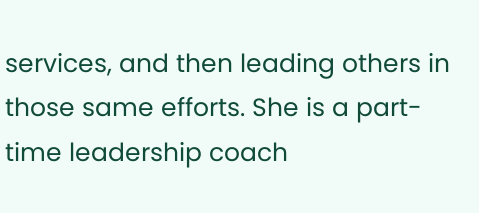services, and then leading others in those same efforts. She is a part-time leadership coach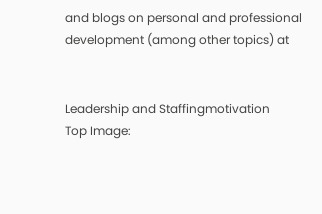and blogs on personal and professional development (among other topics) at


Leadership and Staffingmotivation
Top Image: